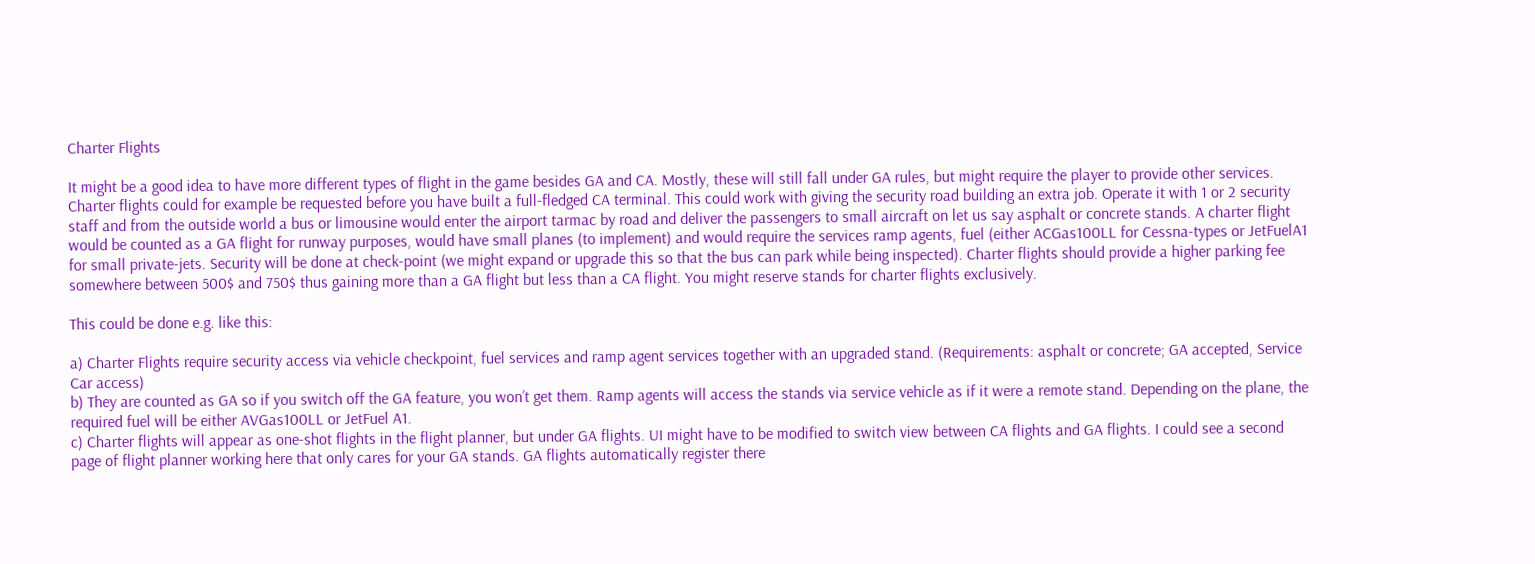Charter Flights

It might be a good idea to have more different types of flight in the game besides GA and CA. Mostly, these will still fall under GA rules, but might require the player to provide other services.
Charter flights could for example be requested before you have built a full-fledged CA terminal. This could work with giving the security road building an extra job. Operate it with 1 or 2 security staff and from the outside world a bus or limousine would enter the airport tarmac by road and deliver the passengers to small aircraft on let us say asphalt or concrete stands. A charter flight would be counted as a GA flight for runway purposes, would have small planes (to implement) and would require the services ramp agents, fuel (either ACGas100LL for Cessna-types or JetFuelA1 for small private-jets. Security will be done at check-point (we might expand or upgrade this so that the bus can park while being inspected). Charter flights should provide a higher parking fee somewhere between 500$ and 750$ thus gaining more than a GA flight but less than a CA flight. You might reserve stands for charter flights exclusively.

This could be done e.g. like this:

a) Charter Flights require security access via vehicle checkpoint, fuel services and ramp agent services together with an upgraded stand. (Requirements: asphalt or concrete; GA accepted, Service Car access)
b) They are counted as GA so if you switch off the GA feature, you won’t get them. Ramp agents will access the stands via service vehicle as if it were a remote stand. Depending on the plane, the required fuel will be either AVGas100LL or JetFuel A1.
c) Charter flights will appear as one-shot flights in the flight planner, but under GA flights. UI might have to be modified to switch view between CA flights and GA flights. I could see a second page of flight planner working here that only cares for your GA stands. GA flights automatically register there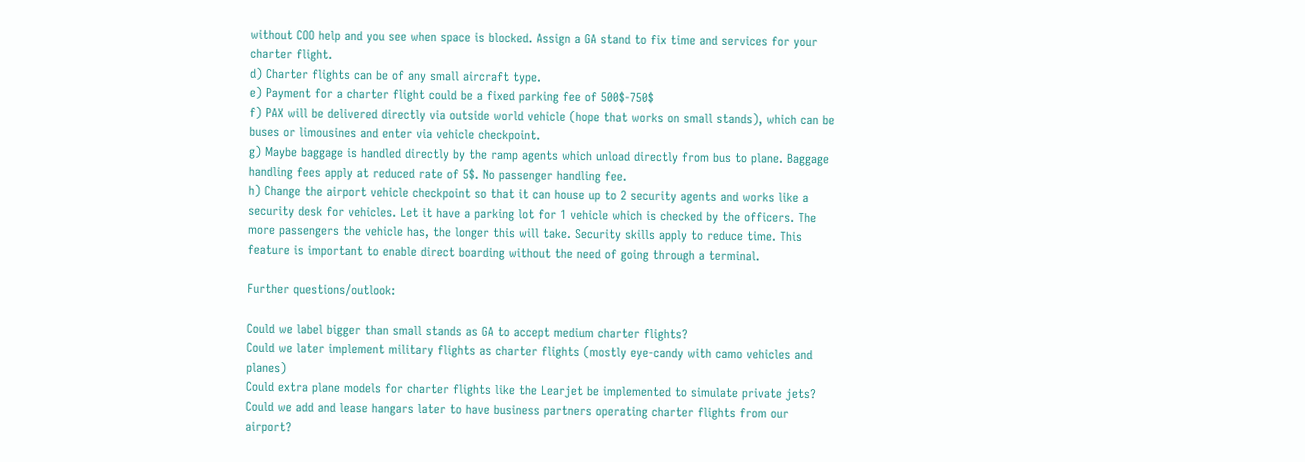without COO help and you see when space is blocked. Assign a GA stand to fix time and services for your charter flight.
d) Charter flights can be of any small aircraft type.
e) Payment for a charter flight could be a fixed parking fee of 500$-750$
f) PAX will be delivered directly via outside world vehicle (hope that works on small stands), which can be buses or limousines and enter via vehicle checkpoint.
g) Maybe baggage is handled directly by the ramp agents which unload directly from bus to plane. Baggage handling fees apply at reduced rate of 5$. No passenger handling fee.
h) Change the airport vehicle checkpoint so that it can house up to 2 security agents and works like a security desk for vehicles. Let it have a parking lot for 1 vehicle which is checked by the officers. The more passengers the vehicle has, the longer this will take. Security skills apply to reduce time. This feature is important to enable direct boarding without the need of going through a terminal.

Further questions/outlook:

Could we label bigger than small stands as GA to accept medium charter flights?
Could we later implement military flights as charter flights (mostly eye-candy with camo vehicles and planes)
Could extra plane models for charter flights like the Learjet be implemented to simulate private jets?
Could we add and lease hangars later to have business partners operating charter flights from our airport?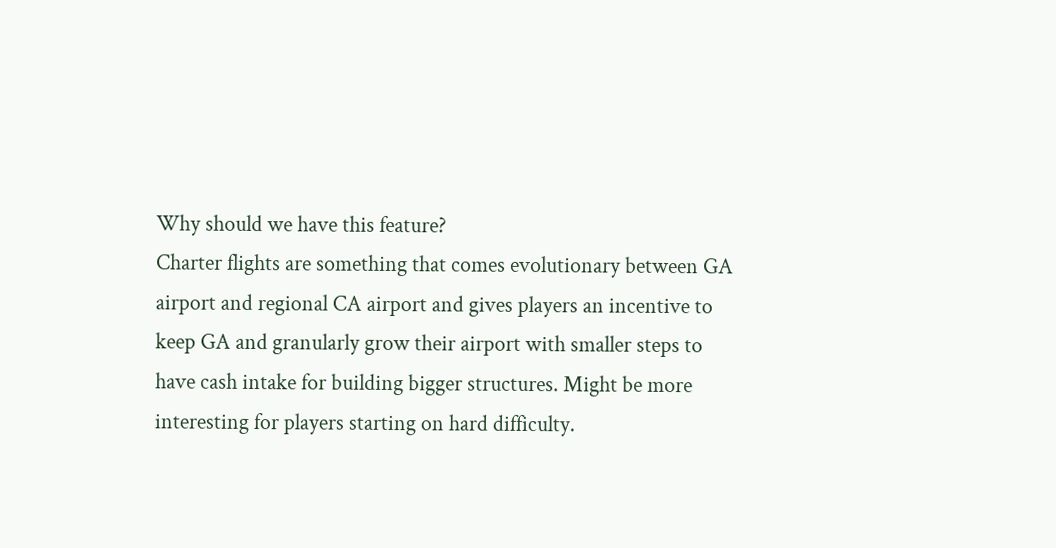Why should we have this feature?
Charter flights are something that comes evolutionary between GA airport and regional CA airport and gives players an incentive to keep GA and granularly grow their airport with smaller steps to have cash intake for building bigger structures. Might be more interesting for players starting on hard difficulty.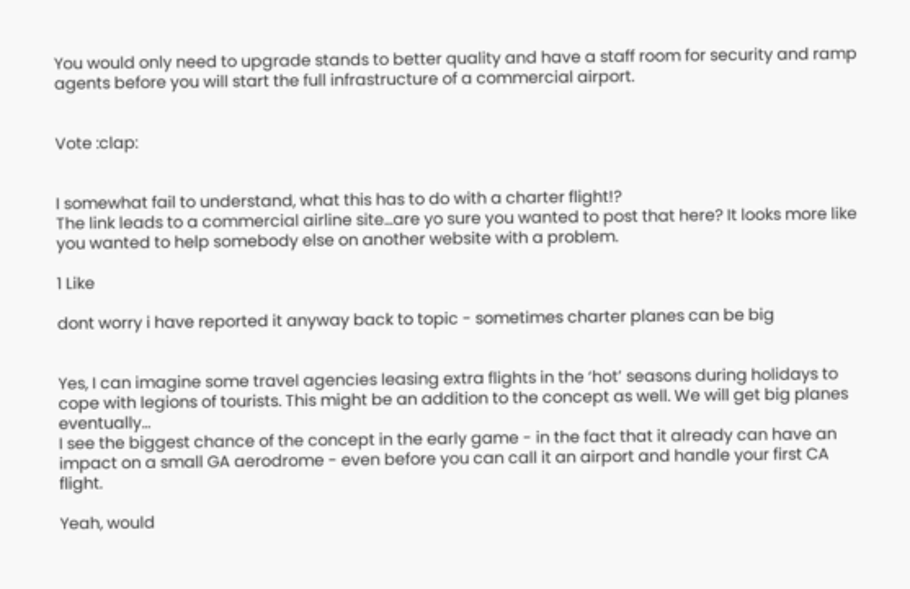You would only need to upgrade stands to better quality and have a staff room for security and ramp agents before you will start the full infrastructure of a commercial airport.


Vote :clap:


I somewhat fail to understand, what this has to do with a charter flight!?
The link leads to a commercial airline site…are yo sure you wanted to post that here? It looks more like you wanted to help somebody else on another website with a problem.

1 Like

dont worry i have reported it anyway back to topic - sometimes charter planes can be big


Yes, I can imagine some travel agencies leasing extra flights in the ‘hot’ seasons during holidays to cope with legions of tourists. This might be an addition to the concept as well. We will get big planes eventually…
I see the biggest chance of the concept in the early game - in the fact that it already can have an impact on a small GA aerodrome - even before you can call it an airport and handle your first CA flight.

Yeah, would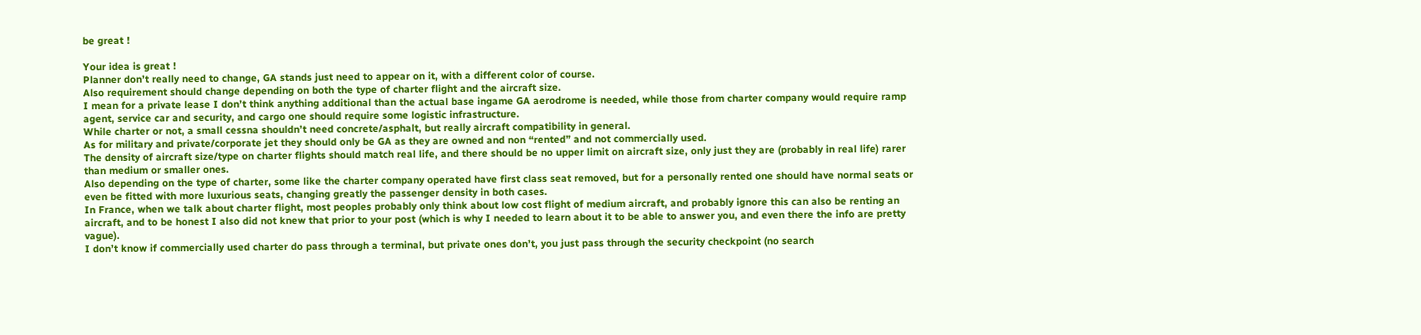be great !

Your idea is great !
Planner don’t really need to change, GA stands just need to appear on it, with a different color of course.
Also requirement should change depending on both the type of charter flight and the aircraft size.
I mean for a private lease I don’t think anything additional than the actual base ingame GA aerodrome is needed, while those from charter company would require ramp agent, service car and security, and cargo one should require some logistic infrastructure.
While charter or not, a small cessna shouldn’t need concrete/asphalt, but really aircraft compatibility in general.
As for military and private/corporate jet they should only be GA as they are owned and non “rented” and not commercially used.
The density of aircraft size/type on charter flights should match real life, and there should be no upper limit on aircraft size, only just they are (probably in real life) rarer than medium or smaller ones.
Also depending on the type of charter, some like the charter company operated have first class seat removed, but for a personally rented one should have normal seats or even be fitted with more luxurious seats, changing greatly the passenger density in both cases.
In France, when we talk about charter flight, most peoples probably only think about low cost flight of medium aircraft, and probably ignore this can also be renting an aircraft, and to be honest I also did not knew that prior to your post (which is why I needed to learn about it to be able to answer you, and even there the info are pretty vague).
I don’t know if commercially used charter do pass through a terminal, but private ones don’t, you just pass through the security checkpoint (no search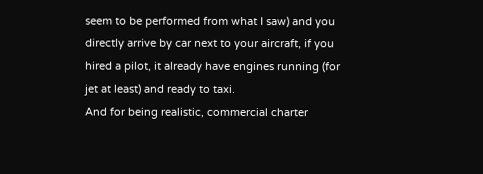seem to be performed from what I saw) and you directly arrive by car next to your aircraft, if you hired a pilot, it already have engines running (for jet at least) and ready to taxi.
And for being realistic, commercial charter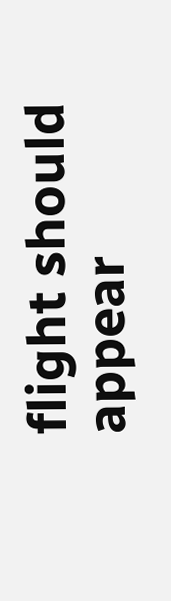flight should appear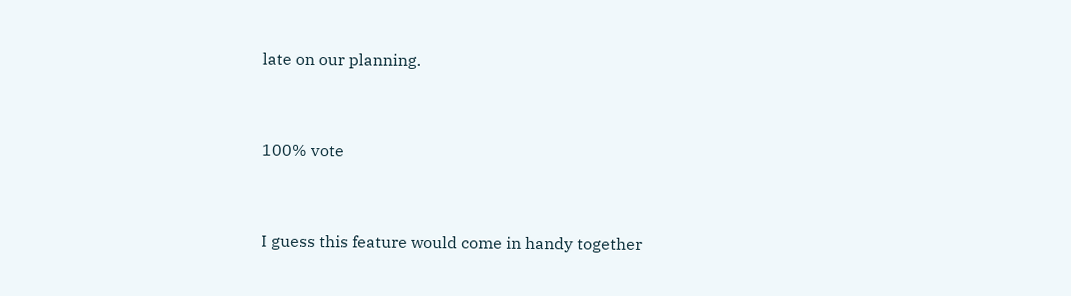late on our planning.


100% vote


I guess this feature would come in handy together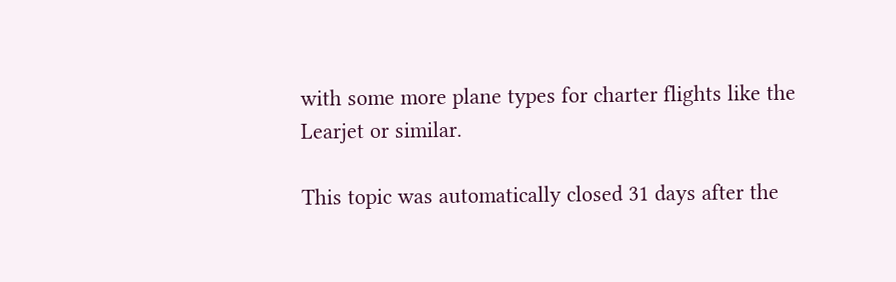with some more plane types for charter flights like the Learjet or similar.

This topic was automatically closed 31 days after the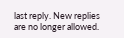last reply. New replies are no longer allowed.